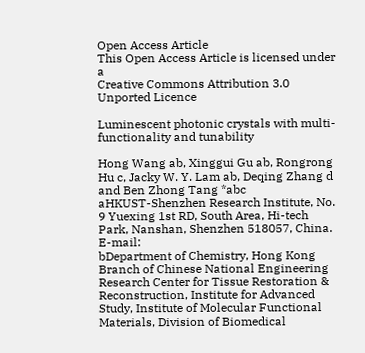Open Access Article
This Open Access Article is licensed under a
Creative Commons Attribution 3.0 Unported Licence

Luminescent photonic crystals with multi-functionality and tunability

Hong Wang ab, Xinggui Gu ab, Rongrong Hu c, Jacky W. Y. Lam ab, Deqing Zhang d and Ben Zhong Tang *abc
aHKUST-Shenzhen Research Institute, No. 9 Yuexing 1st RD, South Area, Hi-tech Park, Nanshan, Shenzhen 518057, China. E-mail:
bDepartment of Chemistry, Hong Kong Branch of Chinese National Engineering Research Center for Tissue Restoration & Reconstruction, Institute for Advanced Study, Institute of Molecular Functional Materials, Division of Biomedical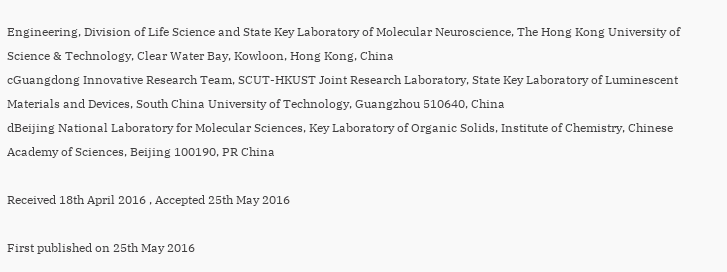Engineering, Division of Life Science and State Key Laboratory of Molecular Neuroscience, The Hong Kong University of Science & Technology, Clear Water Bay, Kowloon, Hong Kong, China
cGuangdong Innovative Research Team, SCUT-HKUST Joint Research Laboratory, State Key Laboratory of Luminescent Materials and Devices, South China University of Technology, Guangzhou 510640, China
dBeijing National Laboratory for Molecular Sciences, Key Laboratory of Organic Solids, Institute of Chemistry, Chinese Academy of Sciences, Beijing 100190, PR China

Received 18th April 2016 , Accepted 25th May 2016

First published on 25th May 2016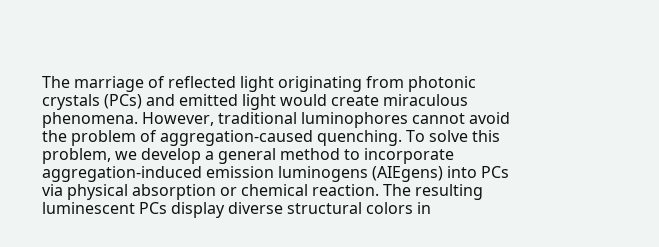The marriage of reflected light originating from photonic crystals (PCs) and emitted light would create miraculous phenomena. However, traditional luminophores cannot avoid the problem of aggregation-caused quenching. To solve this problem, we develop a general method to incorporate aggregation-induced emission luminogens (AIEgens) into PCs via physical absorption or chemical reaction. The resulting luminescent PCs display diverse structural colors in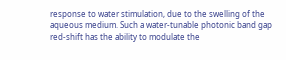response to water stimulation, due to the swelling of the aqueous medium. Such a water-tunable photonic band gap red-shift has the ability to modulate the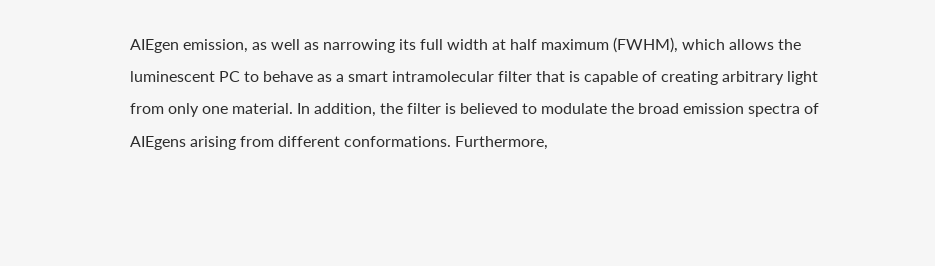AIEgen emission, as well as narrowing its full width at half maximum (FWHM), which allows the luminescent PC to behave as a smart intramolecular filter that is capable of creating arbitrary light from only one material. In addition, the filter is believed to modulate the broad emission spectra of AIEgens arising from different conformations. Furthermore,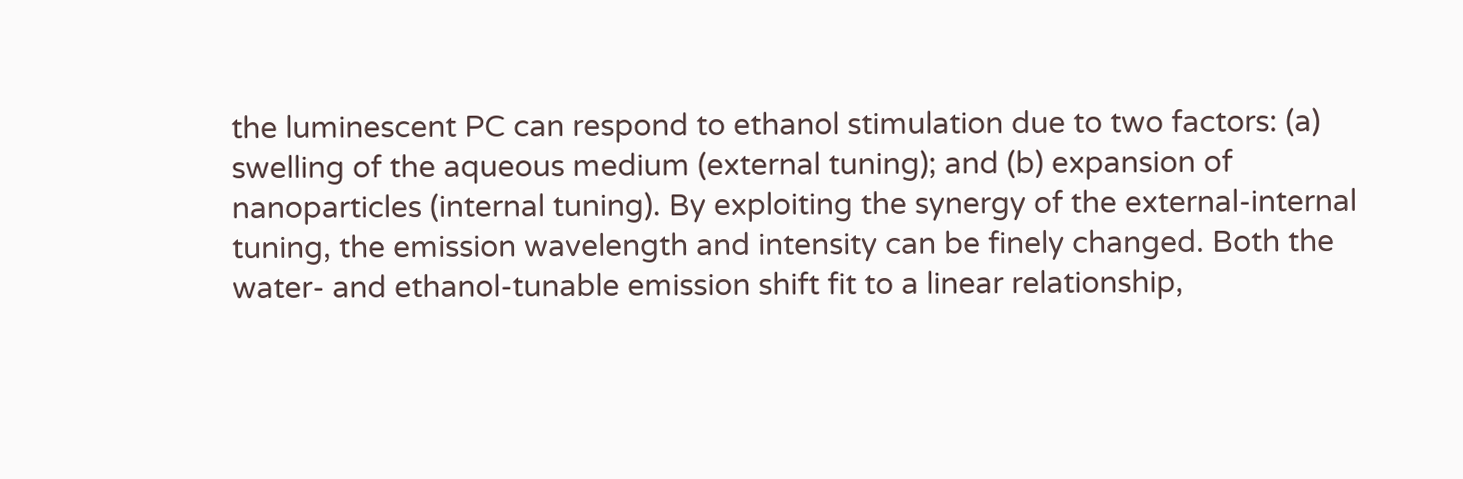the luminescent PC can respond to ethanol stimulation due to two factors: (a) swelling of the aqueous medium (external tuning); and (b) expansion of nanoparticles (internal tuning). By exploiting the synergy of the external-internal tuning, the emission wavelength and intensity can be finely changed. Both the water- and ethanol-tunable emission shift fit to a linear relationship,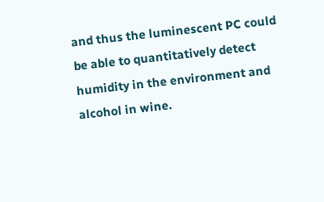and thus the luminescent PC could be able to quantitatively detect humidity in the environment and alcohol in wine.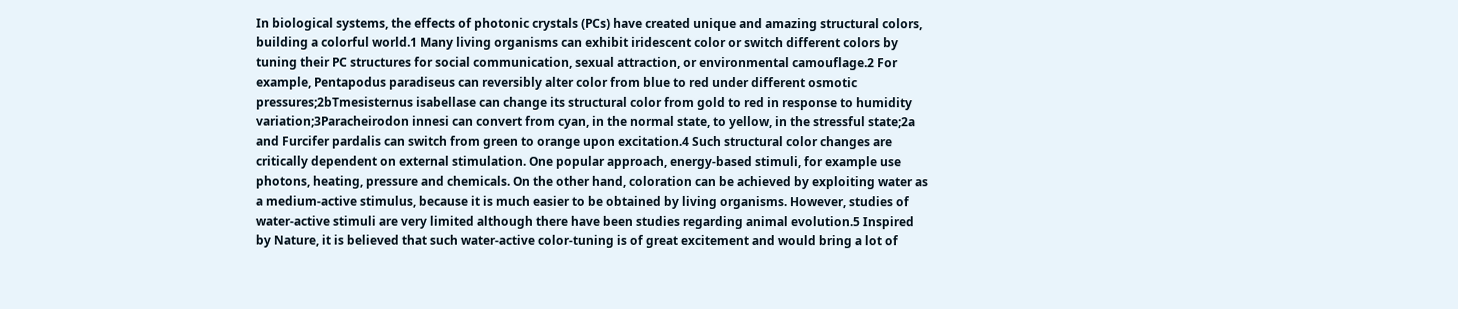In biological systems, the effects of photonic crystals (PCs) have created unique and amazing structural colors, building a colorful world.1 Many living organisms can exhibit iridescent color or switch different colors by tuning their PC structures for social communication, sexual attraction, or environmental camouflage.2 For example, Pentapodus paradiseus can reversibly alter color from blue to red under different osmotic pressures;2bTmesisternus isabellase can change its structural color from gold to red in response to humidity variation;3Paracheirodon innesi can convert from cyan, in the normal state, to yellow, in the stressful state;2a and Furcifer pardalis can switch from green to orange upon excitation.4 Such structural color changes are critically dependent on external stimulation. One popular approach, energy-based stimuli, for example use photons, heating, pressure and chemicals. On the other hand, coloration can be achieved by exploiting water as a medium-active stimulus, because it is much easier to be obtained by living organisms. However, studies of water-active stimuli are very limited although there have been studies regarding animal evolution.5 Inspired by Nature, it is believed that such water-active color-tuning is of great excitement and would bring a lot of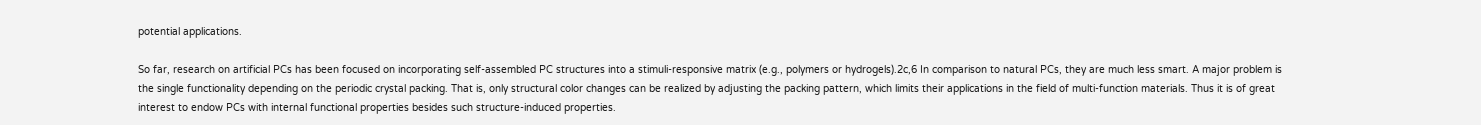potential applications.

So far, research on artificial PCs has been focused on incorporating self-assembled PC structures into a stimuli-responsive matrix (e.g., polymers or hydrogels).2c,6 In comparison to natural PCs, they are much less smart. A major problem is the single functionality depending on the periodic crystal packing. That is, only structural color changes can be realized by adjusting the packing pattern, which limits their applications in the field of multi-function materials. Thus it is of great interest to endow PCs with internal functional properties besides such structure-induced properties.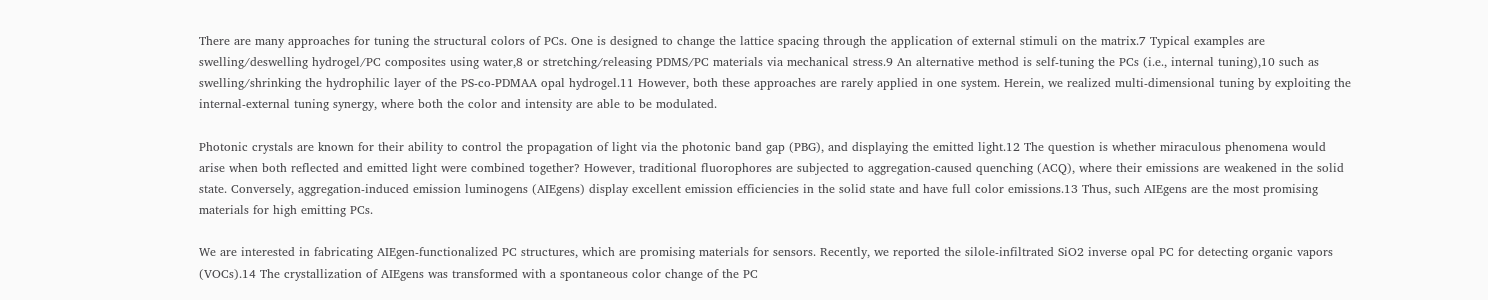There are many approaches for tuning the structural colors of PCs. One is designed to change the lattice spacing through the application of external stimuli on the matrix.7 Typical examples are swelling/deswelling hydrogel/PC composites using water,8 or stretching/releasing PDMS/PC materials via mechanical stress.9 An alternative method is self-tuning the PCs (i.e., internal tuning),10 such as swelling/shrinking the hydrophilic layer of the PS-co-PDMAA opal hydrogel.11 However, both these approaches are rarely applied in one system. Herein, we realized multi-dimensional tuning by exploiting the internal-external tuning synergy, where both the color and intensity are able to be modulated.

Photonic crystals are known for their ability to control the propagation of light via the photonic band gap (PBG), and displaying the emitted light.12 The question is whether miraculous phenomena would arise when both reflected and emitted light were combined together? However, traditional fluorophores are subjected to aggregation-caused quenching (ACQ), where their emissions are weakened in the solid state. Conversely, aggregation-induced emission luminogens (AIEgens) display excellent emission efficiencies in the solid state and have full color emissions.13 Thus, such AIEgens are the most promising materials for high emitting PCs.

We are interested in fabricating AIEgen-functionalized PC structures, which are promising materials for sensors. Recently, we reported the silole-infiltrated SiO2 inverse opal PC for detecting organic vapors (VOCs).14 The crystallization of AIEgens was transformed with a spontaneous color change of the PC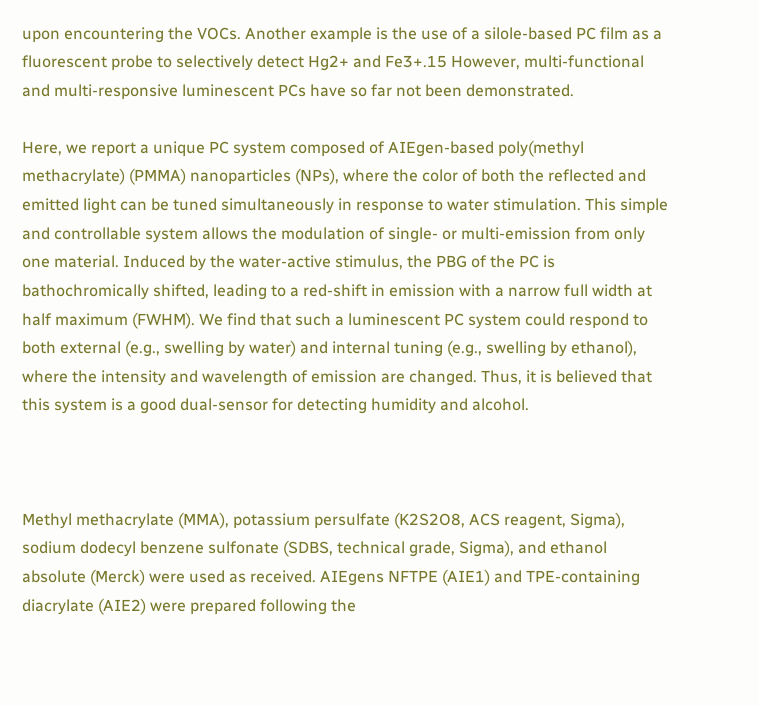upon encountering the VOCs. Another example is the use of a silole-based PC film as a fluorescent probe to selectively detect Hg2+ and Fe3+.15 However, multi-functional and multi-responsive luminescent PCs have so far not been demonstrated.

Here, we report a unique PC system composed of AIEgen-based poly(methyl methacrylate) (PMMA) nanoparticles (NPs), where the color of both the reflected and emitted light can be tuned simultaneously in response to water stimulation. This simple and controllable system allows the modulation of single- or multi-emission from only one material. Induced by the water-active stimulus, the PBG of the PC is bathochromically shifted, leading to a red-shift in emission with a narrow full width at half maximum (FWHM). We find that such a luminescent PC system could respond to both external (e.g., swelling by water) and internal tuning (e.g., swelling by ethanol), where the intensity and wavelength of emission are changed. Thus, it is believed that this system is a good dual-sensor for detecting humidity and alcohol.



Methyl methacrylate (MMA), potassium persulfate (K2S2O8, ACS reagent, Sigma), sodium dodecyl benzene sulfonate (SDBS, technical grade, Sigma), and ethanol absolute (Merck) were used as received. AIEgens NFTPE (AIE1) and TPE-containing diacrylate (AIE2) were prepared following the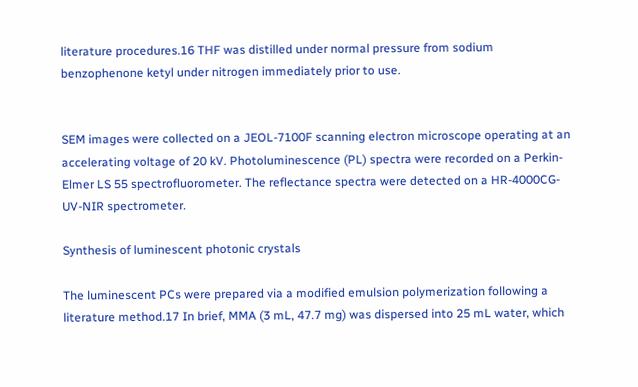literature procedures.16 THF was distilled under normal pressure from sodium benzophenone ketyl under nitrogen immediately prior to use.


SEM images were collected on a JEOL-7100F scanning electron microscope operating at an accelerating voltage of 20 kV. Photoluminescence (PL) spectra were recorded on a Perkin-Elmer LS 55 spectrofluorometer. The reflectance spectra were detected on a HR-4000CG-UV-NIR spectrometer.

Synthesis of luminescent photonic crystals

The luminescent PCs were prepared via a modified emulsion polymerization following a literature method.17 In brief, MMA (3 mL, 47.7 mg) was dispersed into 25 mL water, which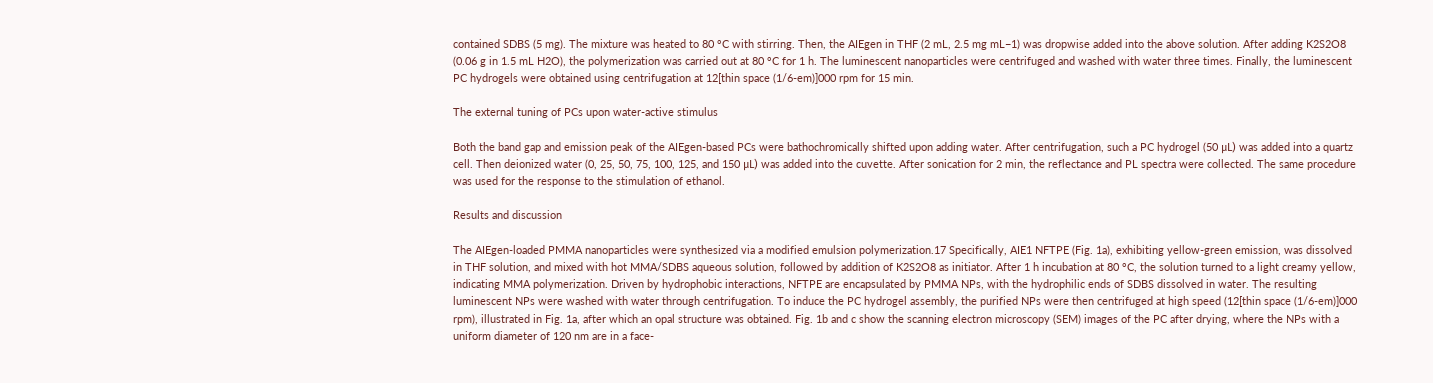contained SDBS (5 mg). The mixture was heated to 80 °C with stirring. Then, the AIEgen in THF (2 mL, 2.5 mg mL−1) was dropwise added into the above solution. After adding K2S2O8 (0.06 g in 1.5 mL H2O), the polymerization was carried out at 80 °C for 1 h. The luminescent nanoparticles were centrifuged and washed with water three times. Finally, the luminescent PC hydrogels were obtained using centrifugation at 12[thin space (1/6-em)]000 rpm for 15 min.

The external tuning of PCs upon water-active stimulus

Both the band gap and emission peak of the AIEgen-based PCs were bathochromically shifted upon adding water. After centrifugation, such a PC hydrogel (50 μL) was added into a quartz cell. Then deionized water (0, 25, 50, 75, 100, 125, and 150 μL) was added into the cuvette. After sonication for 2 min, the reflectance and PL spectra were collected. The same procedure was used for the response to the stimulation of ethanol.

Results and discussion

The AIEgen-loaded PMMA nanoparticles were synthesized via a modified emulsion polymerization.17 Specifically, AIE1 NFTPE (Fig. 1a), exhibiting yellow-green emission, was dissolved in THF solution, and mixed with hot MMA/SDBS aqueous solution, followed by addition of K2S2O8 as initiator. After 1 h incubation at 80 °C, the solution turned to a light creamy yellow, indicating MMA polymerization. Driven by hydrophobic interactions, NFTPE are encapsulated by PMMA NPs, with the hydrophilic ends of SDBS dissolved in water. The resulting luminescent NPs were washed with water through centrifugation. To induce the PC hydrogel assembly, the purified NPs were then centrifuged at high speed (12[thin space (1/6-em)]000 rpm), illustrated in Fig. 1a, after which an opal structure was obtained. Fig. 1b and c show the scanning electron microscopy (SEM) images of the PC after drying, where the NPs with a uniform diameter of 120 nm are in a face-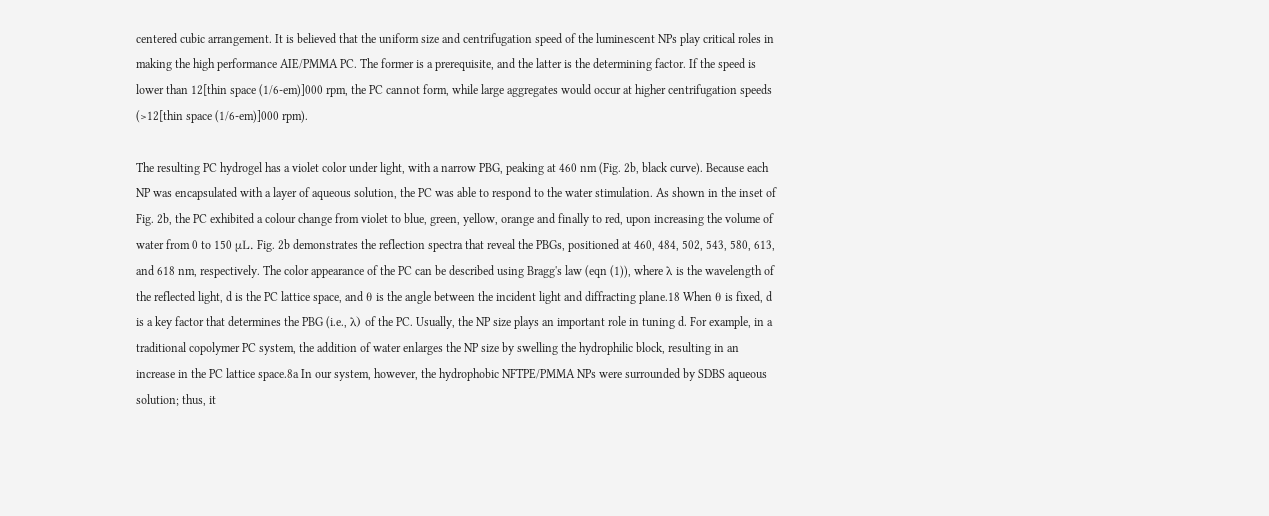centered cubic arrangement. It is believed that the uniform size and centrifugation speed of the luminescent NPs play critical roles in making the high performance AIE/PMMA PC. The former is a prerequisite, and the latter is the determining factor. If the speed is lower than 12[thin space (1/6-em)]000 rpm, the PC cannot form, while large aggregates would occur at higher centrifugation speeds (>12[thin space (1/6-em)]000 rpm).

The resulting PC hydrogel has a violet color under light, with a narrow PBG, peaking at 460 nm (Fig. 2b, black curve). Because each NP was encapsulated with a layer of aqueous solution, the PC was able to respond to the water stimulation. As shown in the inset of Fig. 2b, the PC exhibited a colour change from violet to blue, green, yellow, orange and finally to red, upon increasing the volume of water from 0 to 150 μL. Fig. 2b demonstrates the reflection spectra that reveal the PBGs, positioned at 460, 484, 502, 543, 580, 613, and 618 nm, respectively. The color appearance of the PC can be described using Bragg's law (eqn (1)), where λ is the wavelength of the reflected light, d is the PC lattice space, and θ is the angle between the incident light and diffracting plane.18 When θ is fixed, d is a key factor that determines the PBG (i.e., λ) of the PC. Usually, the NP size plays an important role in tuning d. For example, in a traditional copolymer PC system, the addition of water enlarges the NP size by swelling the hydrophilic block, resulting in an increase in the PC lattice space.8a In our system, however, the hydrophobic NFTPE/PMMA NPs were surrounded by SDBS aqueous solution; thus, it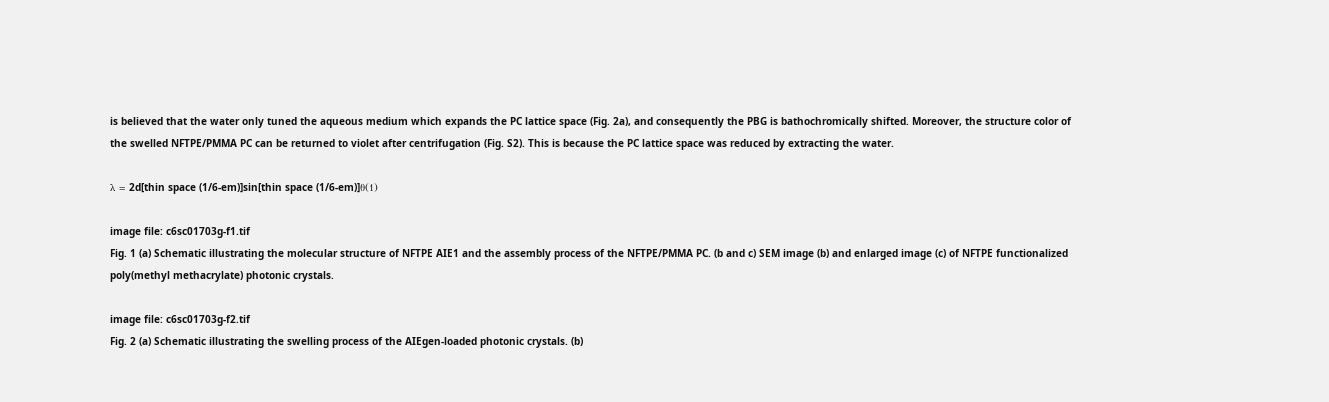is believed that the water only tuned the aqueous medium which expands the PC lattice space (Fig. 2a), and consequently the PBG is bathochromically shifted. Moreover, the structure color of the swelled NFTPE/PMMA PC can be returned to violet after centrifugation (Fig. S2). This is because the PC lattice space was reduced by extracting the water.

λ = 2d[thin space (1/6-em)]sin[thin space (1/6-em)]θ(1)

image file: c6sc01703g-f1.tif
Fig. 1 (a) Schematic illustrating the molecular structure of NFTPE AIE1 and the assembly process of the NFTPE/PMMA PC. (b and c) SEM image (b) and enlarged image (c) of NFTPE functionalized poly(methyl methacrylate) photonic crystals.

image file: c6sc01703g-f2.tif
Fig. 2 (a) Schematic illustrating the swelling process of the AIEgen-loaded photonic crystals. (b)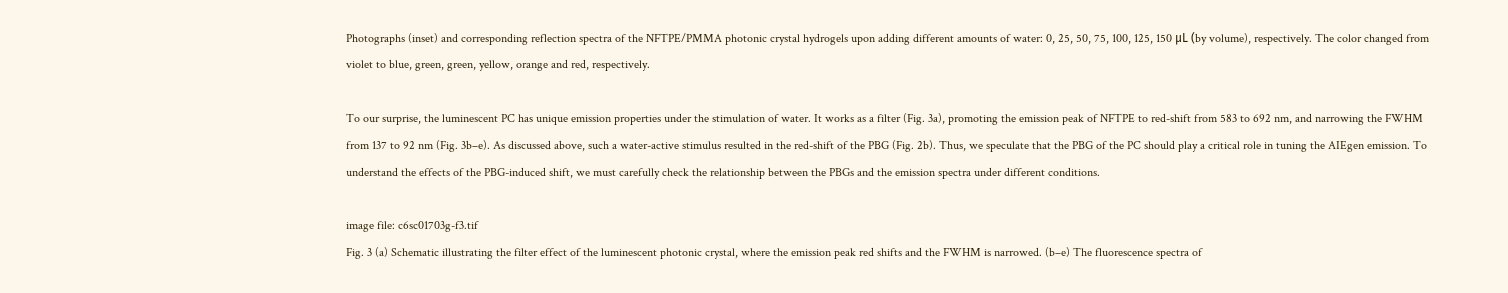Photographs (inset) and corresponding reflection spectra of the NFTPE/PMMA photonic crystal hydrogels upon adding different amounts of water: 0, 25, 50, 75, 100, 125, 150 μL (by volume), respectively. The color changed from violet to blue, green, green, yellow, orange and red, respectively.

To our surprise, the luminescent PC has unique emission properties under the stimulation of water. It works as a filter (Fig. 3a), promoting the emission peak of NFTPE to red-shift from 583 to 692 nm, and narrowing the FWHM from 137 to 92 nm (Fig. 3b–e). As discussed above, such a water-active stimulus resulted in the red-shift of the PBG (Fig. 2b). Thus, we speculate that the PBG of the PC should play a critical role in tuning the AIEgen emission. To understand the effects of the PBG-induced shift, we must carefully check the relationship between the PBGs and the emission spectra under different conditions.

image file: c6sc01703g-f3.tif
Fig. 3 (a) Schematic illustrating the filter effect of the luminescent photonic crystal, where the emission peak red shifts and the FWHM is narrowed. (b–e) The fluorescence spectra of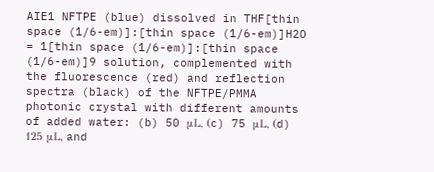AIE1 NFTPE (blue) dissolved in THF[thin space (1/6-em)]:[thin space (1/6-em)]H2O = 1[thin space (1/6-em)]:[thin space (1/6-em)]9 solution, complemented with the fluorescence (red) and reflection spectra (black) of the NFTPE/PMMA photonic crystal with different amounts of added water: (b) 50 μL, (c) 75 μL, (d) 125 μL, and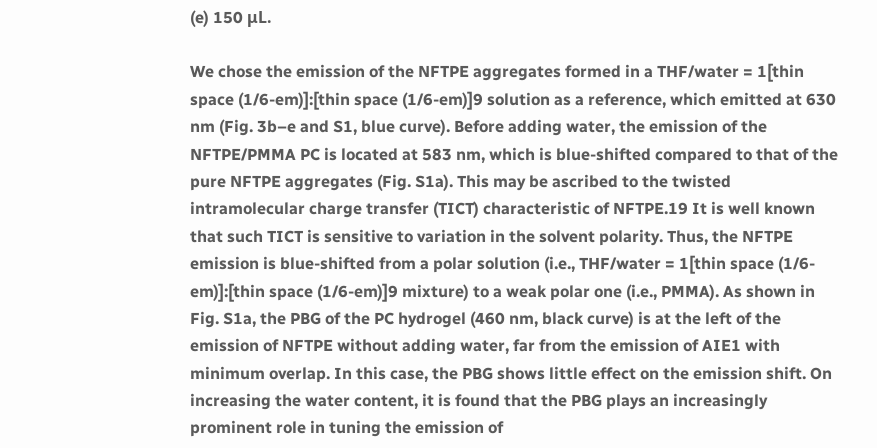(e) 150 μL.

We chose the emission of the NFTPE aggregates formed in a THF/water = 1[thin space (1/6-em)]:[thin space (1/6-em)]9 solution as a reference, which emitted at 630 nm (Fig. 3b–e and S1, blue curve). Before adding water, the emission of the NFTPE/PMMA PC is located at 583 nm, which is blue-shifted compared to that of the pure NFTPE aggregates (Fig. S1a). This may be ascribed to the twisted intramolecular charge transfer (TICT) characteristic of NFTPE.19 It is well known that such TICT is sensitive to variation in the solvent polarity. Thus, the NFTPE emission is blue-shifted from a polar solution (i.e., THF/water = 1[thin space (1/6-em)]:[thin space (1/6-em)]9 mixture) to a weak polar one (i.e., PMMA). As shown in Fig. S1a, the PBG of the PC hydrogel (460 nm, black curve) is at the left of the emission of NFTPE without adding water, far from the emission of AIE1 with minimum overlap. In this case, the PBG shows little effect on the emission shift. On increasing the water content, it is found that the PBG plays an increasingly prominent role in tuning the emission of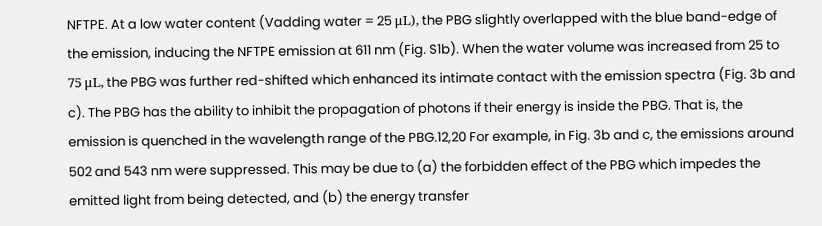NFTPE. At a low water content (Vadding water = 25 μL), the PBG slightly overlapped with the blue band-edge of the emission, inducing the NFTPE emission at 611 nm (Fig. S1b). When the water volume was increased from 25 to 75 μL, the PBG was further red-shifted which enhanced its intimate contact with the emission spectra (Fig. 3b and c). The PBG has the ability to inhibit the propagation of photons if their energy is inside the PBG. That is, the emission is quenched in the wavelength range of the PBG.12,20 For example, in Fig. 3b and c, the emissions around 502 and 543 nm were suppressed. This may be due to (a) the forbidden effect of the PBG which impedes the emitted light from being detected, and (b) the energy transfer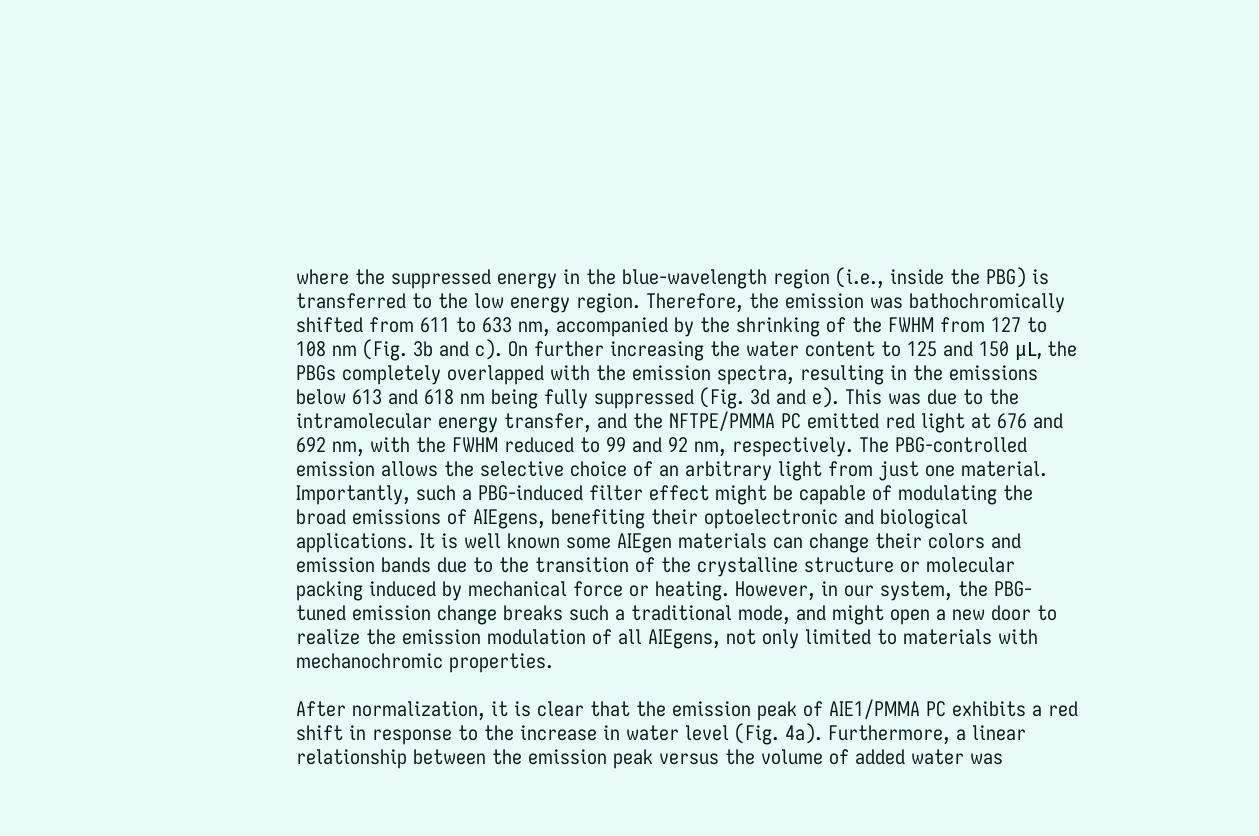where the suppressed energy in the blue-wavelength region (i.e., inside the PBG) is transferred to the low energy region. Therefore, the emission was bathochromically shifted from 611 to 633 nm, accompanied by the shrinking of the FWHM from 127 to 108 nm (Fig. 3b and c). On further increasing the water content to 125 and 150 μL, the PBGs completely overlapped with the emission spectra, resulting in the emissions below 613 and 618 nm being fully suppressed (Fig. 3d and e). This was due to the intramolecular energy transfer, and the NFTPE/PMMA PC emitted red light at 676 and 692 nm, with the FWHM reduced to 99 and 92 nm, respectively. The PBG-controlled emission allows the selective choice of an arbitrary light from just one material. Importantly, such a PBG-induced filter effect might be capable of modulating the broad emissions of AIEgens, benefiting their optoelectronic and biological applications. It is well known some AIEgen materials can change their colors and emission bands due to the transition of the crystalline structure or molecular packing induced by mechanical force or heating. However, in our system, the PBG-tuned emission change breaks such a traditional mode, and might open a new door to realize the emission modulation of all AIEgens, not only limited to materials with mechanochromic properties.

After normalization, it is clear that the emission peak of AIE1/PMMA PC exhibits a red shift in response to the increase in water level (Fig. 4a). Furthermore, a linear relationship between the emission peak versus the volume of added water was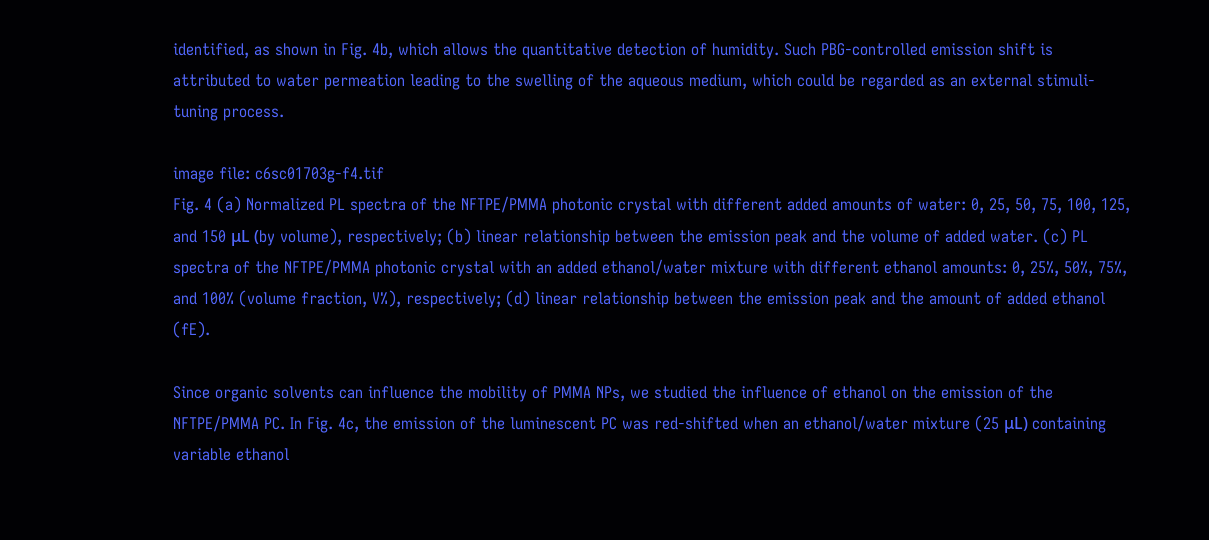identified, as shown in Fig. 4b, which allows the quantitative detection of humidity. Such PBG-controlled emission shift is attributed to water permeation leading to the swelling of the aqueous medium, which could be regarded as an external stimuli-tuning process.

image file: c6sc01703g-f4.tif
Fig. 4 (a) Normalized PL spectra of the NFTPE/PMMA photonic crystal with different added amounts of water: 0, 25, 50, 75, 100, 125, and 150 μL (by volume), respectively; (b) linear relationship between the emission peak and the volume of added water. (c) PL spectra of the NFTPE/PMMA photonic crystal with an added ethanol/water mixture with different ethanol amounts: 0, 25%, 50%, 75%, and 100% (volume fraction, V%), respectively; (d) linear relationship between the emission peak and the amount of added ethanol (fE).

Since organic solvents can influence the mobility of PMMA NPs, we studied the influence of ethanol on the emission of the NFTPE/PMMA PC. In Fig. 4c, the emission of the luminescent PC was red-shifted when an ethanol/water mixture (25 μL) containing variable ethanol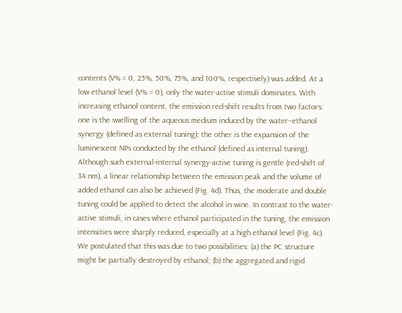contents (V% = 0, 25%, 50%, 75%, and 100%, respectively) was added. At a low ethanol level (V% = 0), only the water-active stimuli dominates. With increasing ethanol content, the emission red-shift results from two factors: one is the swelling of the aqueous medium induced by the water–ethanol synergy (defined as external tuning); the other is the expansion of the luminescent NPs conducted by the ethanol (defined as internal tuning). Although such external-internal synergy-active tuning is gentle (red-shift of 34 nm), a linear relationship between the emission peak and the volume of added ethanol can also be achieved (Fig. 4d). Thus, the moderate and double tuning could be applied to detect the alcohol in wine. In contrast to the water-active stimuli, in cases where ethanol participated in the tuning, the emission intensities were sharply reduced, especially at a high ethanol level (Fig. 4c). We postulated that this was due to two possibilities: (a) the PC structure might be partially destroyed by ethanol; (b) the aggregated and rigid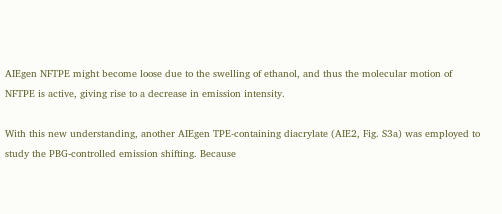AIEgen NFTPE might become loose due to the swelling of ethanol, and thus the molecular motion of NFTPE is active, giving rise to a decrease in emission intensity.

With this new understanding, another AIEgen TPE-containing diacrylate (AIE2, Fig. S3a) was employed to study the PBG-controlled emission shifting. Because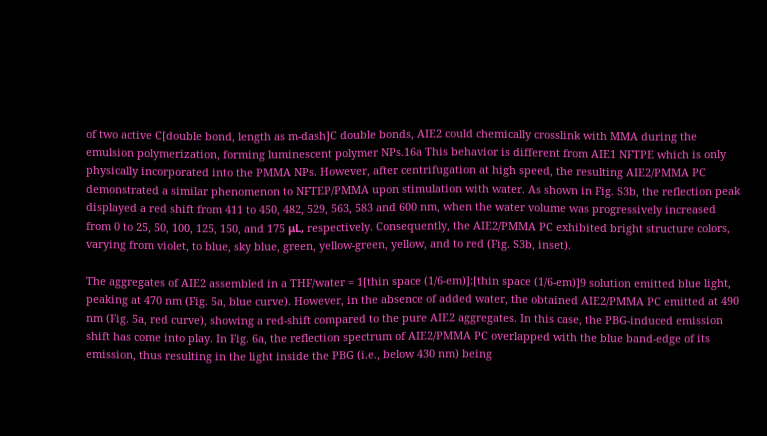of two active C[double bond, length as m-dash]C double bonds, AIE2 could chemically crosslink with MMA during the emulsion polymerization, forming luminescent polymer NPs.16a This behavior is different from AIE1 NFTPE which is only physically incorporated into the PMMA NPs. However, after centrifugation at high speed, the resulting AIE2/PMMA PC demonstrated a similar phenomenon to NFTEP/PMMA upon stimulation with water. As shown in Fig. S3b, the reflection peak displayed a red shift from 411 to 450, 482, 529, 563, 583 and 600 nm, when the water volume was progressively increased from 0 to 25, 50, 100, 125, 150, and 175 μL, respectively. Consequently, the AIE2/PMMA PC exhibited bright structure colors, varying from violet, to blue, sky blue, green, yellow-green, yellow, and to red (Fig. S3b, inset).

The aggregates of AIE2 assembled in a THF/water = 1[thin space (1/6-em)]:[thin space (1/6-em)]9 solution emitted blue light, peaking at 470 nm (Fig. 5a, blue curve). However, in the absence of added water, the obtained AIE2/PMMA PC emitted at 490 nm (Fig. 5a, red curve), showing a red-shift compared to the pure AIE2 aggregates. In this case, the PBG-induced emission shift has come into play. In Fig. 6a, the reflection spectrum of AIE2/PMMA PC overlapped with the blue band-edge of its emission, thus resulting in the light inside the PBG (i.e., below 430 nm) being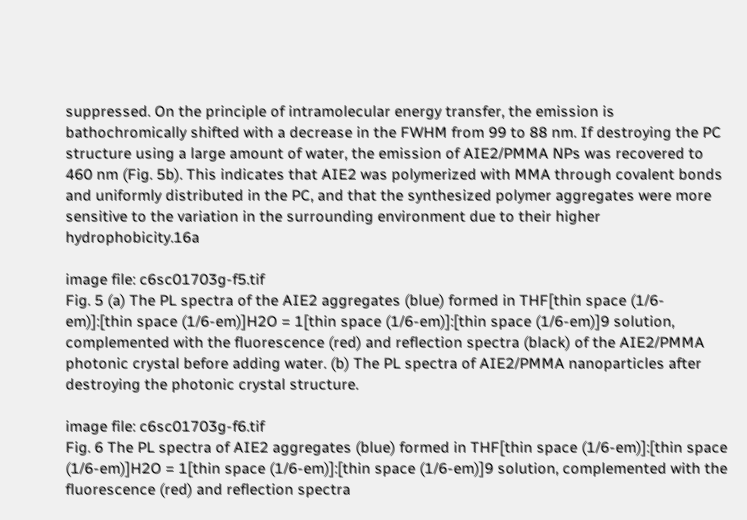suppressed. On the principle of intramolecular energy transfer, the emission is bathochromically shifted with a decrease in the FWHM from 99 to 88 nm. If destroying the PC structure using a large amount of water, the emission of AIE2/PMMA NPs was recovered to 460 nm (Fig. 5b). This indicates that AIE2 was polymerized with MMA through covalent bonds and uniformly distributed in the PC, and that the synthesized polymer aggregates were more sensitive to the variation in the surrounding environment due to their higher hydrophobicity.16a

image file: c6sc01703g-f5.tif
Fig. 5 (a) The PL spectra of the AIE2 aggregates (blue) formed in THF[thin space (1/6-em)]:[thin space (1/6-em)]H2O = 1[thin space (1/6-em)]:[thin space (1/6-em)]9 solution, complemented with the fluorescence (red) and reflection spectra (black) of the AIE2/PMMA photonic crystal before adding water. (b) The PL spectra of AIE2/PMMA nanoparticles after destroying the photonic crystal structure.

image file: c6sc01703g-f6.tif
Fig. 6 The PL spectra of AIE2 aggregates (blue) formed in THF[thin space (1/6-em)]:[thin space (1/6-em)]H2O = 1[thin space (1/6-em)]:[thin space (1/6-em)]9 solution, complemented with the fluorescence (red) and reflection spectra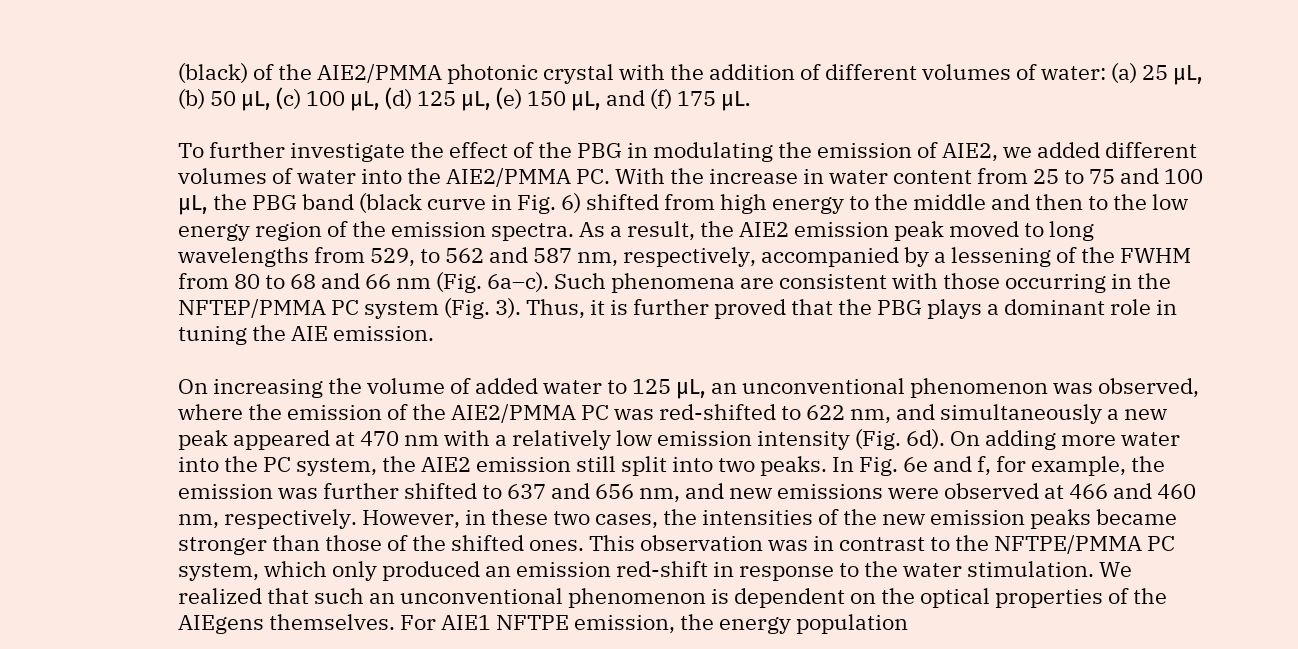(black) of the AIE2/PMMA photonic crystal with the addition of different volumes of water: (a) 25 μL, (b) 50 μL, (c) 100 μL, (d) 125 μL, (e) 150 μL, and (f) 175 μL.

To further investigate the effect of the PBG in modulating the emission of AIE2, we added different volumes of water into the AIE2/PMMA PC. With the increase in water content from 25 to 75 and 100 μL, the PBG band (black curve in Fig. 6) shifted from high energy to the middle and then to the low energy region of the emission spectra. As a result, the AIE2 emission peak moved to long wavelengths from 529, to 562 and 587 nm, respectively, accompanied by a lessening of the FWHM from 80 to 68 and 66 nm (Fig. 6a–c). Such phenomena are consistent with those occurring in the NFTEP/PMMA PC system (Fig. 3). Thus, it is further proved that the PBG plays a dominant role in tuning the AIE emission.

On increasing the volume of added water to 125 μL, an unconventional phenomenon was observed, where the emission of the AIE2/PMMA PC was red-shifted to 622 nm, and simultaneously a new peak appeared at 470 nm with a relatively low emission intensity (Fig. 6d). On adding more water into the PC system, the AIE2 emission still split into two peaks. In Fig. 6e and f, for example, the emission was further shifted to 637 and 656 nm, and new emissions were observed at 466 and 460 nm, respectively. However, in these two cases, the intensities of the new emission peaks became stronger than those of the shifted ones. This observation was in contrast to the NFTPE/PMMA PC system, which only produced an emission red-shift in response to the water stimulation. We realized that such an unconventional phenomenon is dependent on the optical properties of the AIEgens themselves. For AIE1 NFTPE emission, the energy population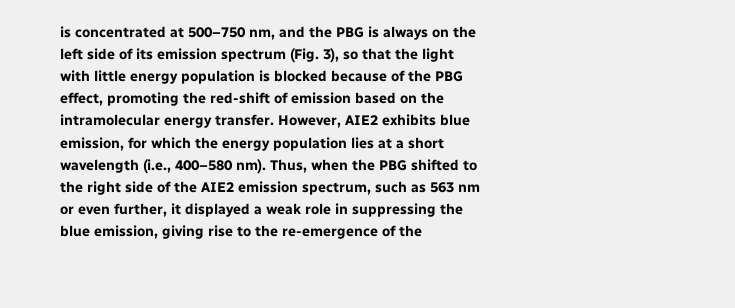is concentrated at 500–750 nm, and the PBG is always on the left side of its emission spectrum (Fig. 3), so that the light with little energy population is blocked because of the PBG effect, promoting the red-shift of emission based on the intramolecular energy transfer. However, AIE2 exhibits blue emission, for which the energy population lies at a short wavelength (i.e., 400–580 nm). Thus, when the PBG shifted to the right side of the AIE2 emission spectrum, such as 563 nm or even further, it displayed a weak role in suppressing the blue emission, giving rise to the re-emergence of the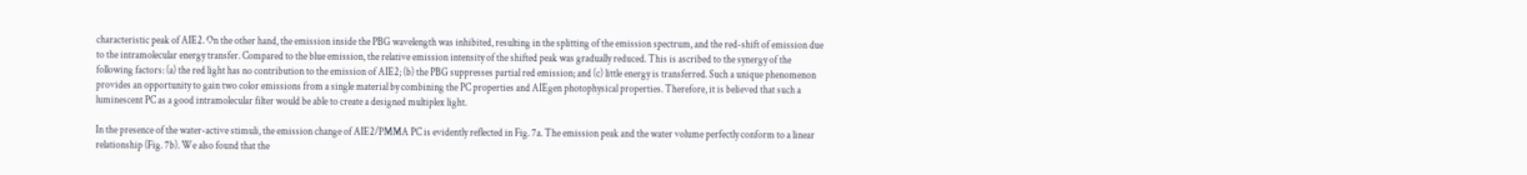characteristic peak of AIE2. On the other hand, the emission inside the PBG wavelength was inhibited, resulting in the splitting of the emission spectrum, and the red-shift of emission due to the intramolecular energy transfer. Compared to the blue emission, the relative emission intensity of the shifted peak was gradually reduced. This is ascribed to the synergy of the following factors: (a) the red light has no contribution to the emission of AIE2; (b) the PBG suppresses partial red emission; and (c) little energy is transferred. Such a unique phenomenon provides an opportunity to gain two color emissions from a single material by combining the PC properties and AIEgen photophysical properties. Therefore, it is believed that such a luminescent PC as a good intramolecular filter would be able to create a designed multiplex light.

In the presence of the water-active stimuli, the emission change of AIE2/PMMA PC is evidently reflected in Fig. 7a. The emission peak and the water volume perfectly conform to a linear relationship (Fig. 7b). We also found that the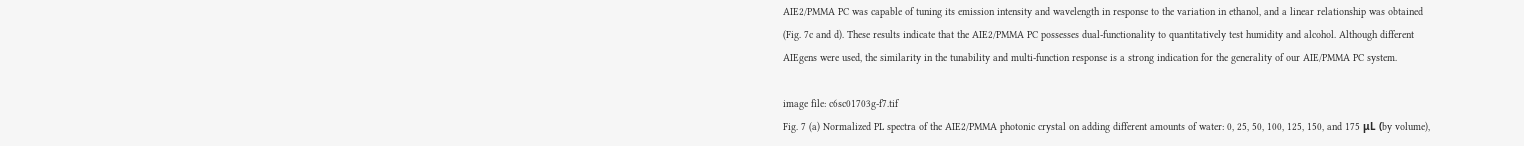AIE2/PMMA PC was capable of tuning its emission intensity and wavelength in response to the variation in ethanol, and a linear relationship was obtained (Fig. 7c and d). These results indicate that the AIE2/PMMA PC possesses dual-functionality to quantitatively test humidity and alcohol. Although different AIEgens were used, the similarity in the tunability and multi-function response is a strong indication for the generality of our AIE/PMMA PC system.

image file: c6sc01703g-f7.tif
Fig. 7 (a) Normalized PL spectra of the AIE2/PMMA photonic crystal on adding different amounts of water: 0, 25, 50, 100, 125, 150, and 175 μL (by volume),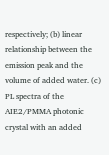respectively; (b) linear relationship between the emission peak and the volume of added water. (c) PL spectra of the AIE2/PMMA photonic crystal with an added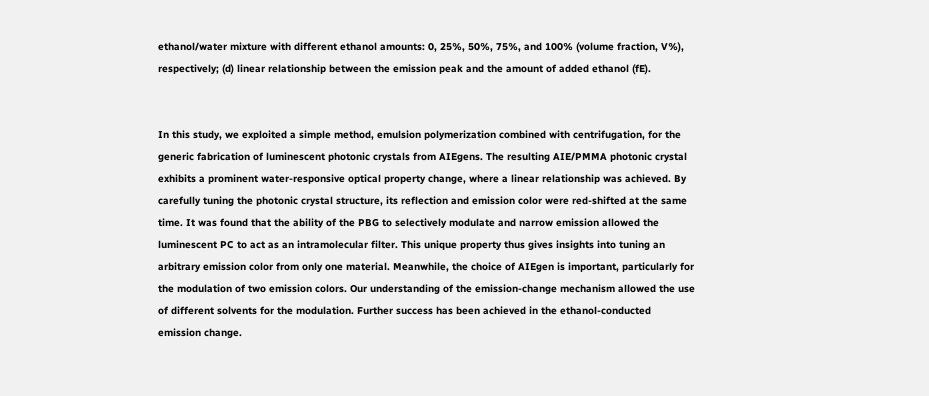ethanol/water mixture with different ethanol amounts: 0, 25%, 50%, 75%, and 100% (volume fraction, V%), respectively; (d) linear relationship between the emission peak and the amount of added ethanol (fE).


In this study, we exploited a simple method, emulsion polymerization combined with centrifugation, for the generic fabrication of luminescent photonic crystals from AIEgens. The resulting AIE/PMMA photonic crystal exhibits a prominent water-responsive optical property change, where a linear relationship was achieved. By carefully tuning the photonic crystal structure, its reflection and emission color were red-shifted at the same time. It was found that the ability of the PBG to selectively modulate and narrow emission allowed the luminescent PC to act as an intramolecular filter. This unique property thus gives insights into tuning an arbitrary emission color from only one material. Meanwhile, the choice of AIEgen is important, particularly for the modulation of two emission colors. Our understanding of the emission-change mechanism allowed the use of different solvents for the modulation. Further success has been achieved in the ethanol-conducted emission change.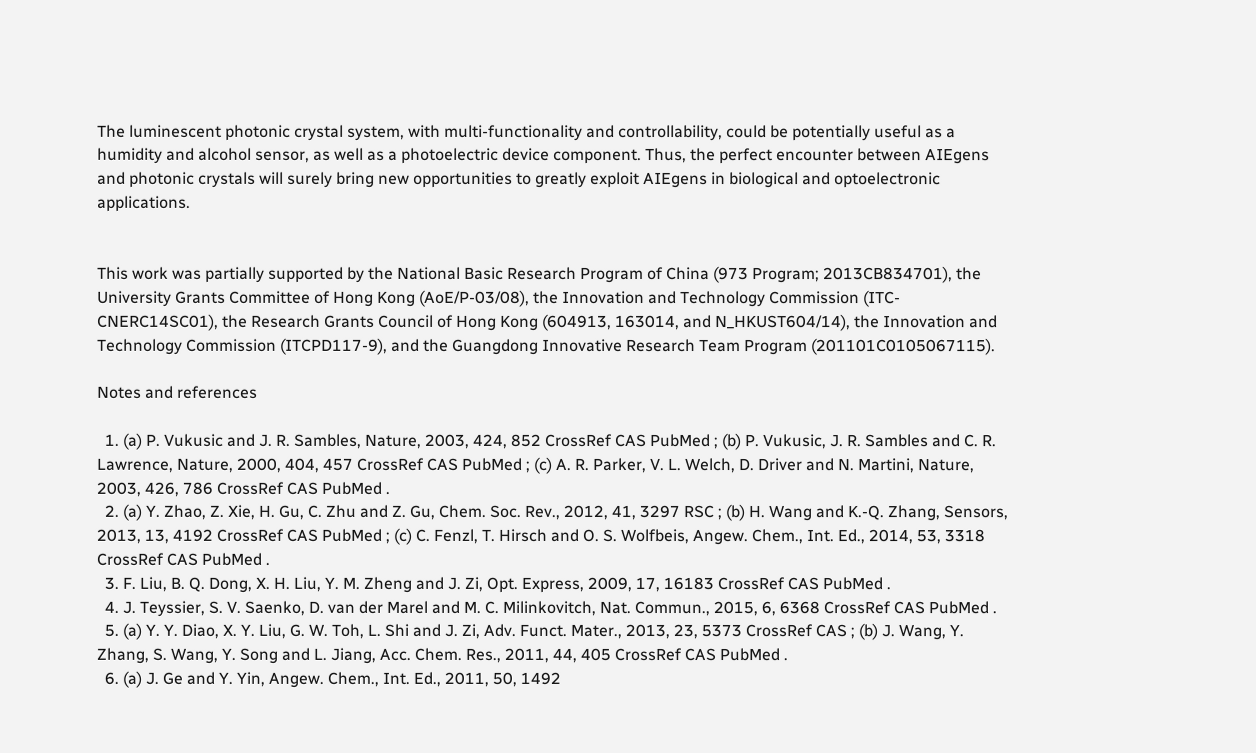The luminescent photonic crystal system, with multi-functionality and controllability, could be potentially useful as a humidity and alcohol sensor, as well as a photoelectric device component. Thus, the perfect encounter between AIEgens and photonic crystals will surely bring new opportunities to greatly exploit AIEgens in biological and optoelectronic applications.


This work was partially supported by the National Basic Research Program of China (973 Program; 2013CB834701), the University Grants Committee of Hong Kong (AoE/P-03/08), the Innovation and Technology Commission (ITC-CNERC14SC01), the Research Grants Council of Hong Kong (604913, 163014, and N_HKUST604/14), the Innovation and Technology Commission (ITCPD117-9), and the Guangdong Innovative Research Team Program (201101C0105067115).

Notes and references

  1. (a) P. Vukusic and J. R. Sambles, Nature, 2003, 424, 852 CrossRef CAS PubMed ; (b) P. Vukusic, J. R. Sambles and C. R. Lawrence, Nature, 2000, 404, 457 CrossRef CAS PubMed ; (c) A. R. Parker, V. L. Welch, D. Driver and N. Martini, Nature, 2003, 426, 786 CrossRef CAS PubMed .
  2. (a) Y. Zhao, Z. Xie, H. Gu, C. Zhu and Z. Gu, Chem. Soc. Rev., 2012, 41, 3297 RSC ; (b) H. Wang and K.-Q. Zhang, Sensors, 2013, 13, 4192 CrossRef CAS PubMed ; (c) C. Fenzl, T. Hirsch and O. S. Wolfbeis, Angew. Chem., Int. Ed., 2014, 53, 3318 CrossRef CAS PubMed .
  3. F. Liu, B. Q. Dong, X. H. Liu, Y. M. Zheng and J. Zi, Opt. Express, 2009, 17, 16183 CrossRef CAS PubMed .
  4. J. Teyssier, S. V. Saenko, D. van der Marel and M. C. Milinkovitch, Nat. Commun., 2015, 6, 6368 CrossRef CAS PubMed .
  5. (a) Y. Y. Diao, X. Y. Liu, G. W. Toh, L. Shi and J. Zi, Adv. Funct. Mater., 2013, 23, 5373 CrossRef CAS ; (b) J. Wang, Y. Zhang, S. Wang, Y. Song and L. Jiang, Acc. Chem. Res., 2011, 44, 405 CrossRef CAS PubMed .
  6. (a) J. Ge and Y. Yin, Angew. Chem., Int. Ed., 2011, 50, 1492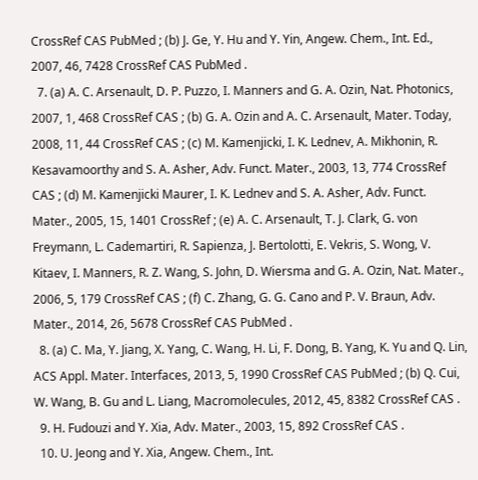CrossRef CAS PubMed ; (b) J. Ge, Y. Hu and Y. Yin, Angew. Chem., Int. Ed., 2007, 46, 7428 CrossRef CAS PubMed .
  7. (a) A. C. Arsenault, D. P. Puzzo, I. Manners and G. A. Ozin, Nat. Photonics, 2007, 1, 468 CrossRef CAS ; (b) G. A. Ozin and A. C. Arsenault, Mater. Today, 2008, 11, 44 CrossRef CAS ; (c) M. Kamenjicki, I. K. Lednev, A. Mikhonin, R. Kesavamoorthy and S. A. Asher, Adv. Funct. Mater., 2003, 13, 774 CrossRef CAS ; (d) M. Kamenjicki Maurer, I. K. Lednev and S. A. Asher, Adv. Funct. Mater., 2005, 15, 1401 CrossRef ; (e) A. C. Arsenault, T. J. Clark, G. von Freymann, L. Cademartiri, R. Sapienza, J. Bertolotti, E. Vekris, S. Wong, V. Kitaev, I. Manners, R. Z. Wang, S. John, D. Wiersma and G. A. Ozin, Nat. Mater., 2006, 5, 179 CrossRef CAS ; (f) C. Zhang, G. G. Cano and P. V. Braun, Adv. Mater., 2014, 26, 5678 CrossRef CAS PubMed .
  8. (a) C. Ma, Y. Jiang, X. Yang, C. Wang, H. Li, F. Dong, B. Yang, K. Yu and Q. Lin, ACS Appl. Mater. Interfaces, 2013, 5, 1990 CrossRef CAS PubMed ; (b) Q. Cui, W. Wang, B. Gu and L. Liang, Macromolecules, 2012, 45, 8382 CrossRef CAS .
  9. H. Fudouzi and Y. Xia, Adv. Mater., 2003, 15, 892 CrossRef CAS .
  10. U. Jeong and Y. Xia, Angew. Chem., Int.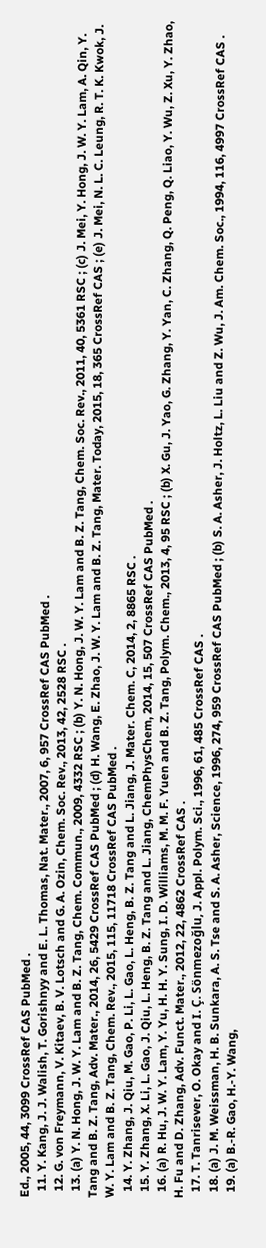Ed., 2005, 44, 3099 CrossRef CAS PubMed .
  11. Y. Kang, J. J. Walish, T. Gorishnyy and E. L. Thomas, Nat. Mater., 2007, 6, 957 CrossRef CAS PubMed .
  12. G. von Freymann, V. Kitaev, B. V. Lotsch and G. A. Ozin, Chem. Soc. Rev., 2013, 42, 2528 RSC .
  13. (a) Y. N. Hong, J. W. Y. Lam and B. Z. Tang, Chem. Commun., 2009, 4332 RSC ; (b) Y. N. Hong, J. W. Y. Lam and B. Z. Tang, Chem. Soc. Rev., 2011, 40, 5361 RSC ; (c) J. Mei, Y. Hong, J. W. Y. Lam, A. Qin, Y. Tang and B. Z. Tang, Adv. Mater., 2014, 26, 5429 CrossRef CAS PubMed ; (d) H. Wang, E. Zhao, J. W. Y. Lam and B. Z. Tang, Mater. Today, 2015, 18, 365 CrossRef CAS ; (e) J. Mei, N. L. C. Leung, R. T. K. Kwok, J. W. Y. Lam and B. Z. Tang, Chem. Rev., 2015, 115, 11718 CrossRef CAS PubMed .
  14. Y. Zhang, J. Qiu, M. Gao, P. Li, L. Gao, L. Heng, B. Z. Tang and L. Jiang, J. Mater. Chem. C, 2014, 2, 8865 RSC .
  15. Y. Zhang, X. Li, L. Gao, J. Qiu, L. Heng, B. Z. Tang and L. Jiang, ChemPhysChem, 2014, 15, 507 CrossRef CAS PubMed .
  16. (a) R. Hu, J. W. Y. Lam, Y. Yu, H. H. Y. Sung, I. D. Williams, M. M. F. Yuen and B. Z. Tang, Polym. Chem., 2013, 4, 95 RSC ; (b) X. Gu, J. Yao, G. Zhang, Y. Yan, C. Zhang, Q. Peng, Q. Liao, Y. Wu, Z. Xu, Y. Zhao, H. Fu and D. Zhang, Adv. Funct. Mater., 2012, 22, 4862 CrossRef CAS .
  17. T. Tanrisever, O. Okay and I. Ç. Sönmezoğlu, J. Appl. Polym. Sci., 1996, 61, 485 CrossRef CAS .
  18. (a) J. M. Weissman, H. B. Sunkara, A. S. Tse and S. A. Asher, Science, 1996, 274, 959 CrossRef CAS PubMed ; (b) S. A. Asher, J. Holtz, L. Liu and Z. Wu, J. Am. Chem. Soc., 1994, 116, 4997 CrossRef CAS .
  19. (a) B.-R. Gao, H.-Y. Wang,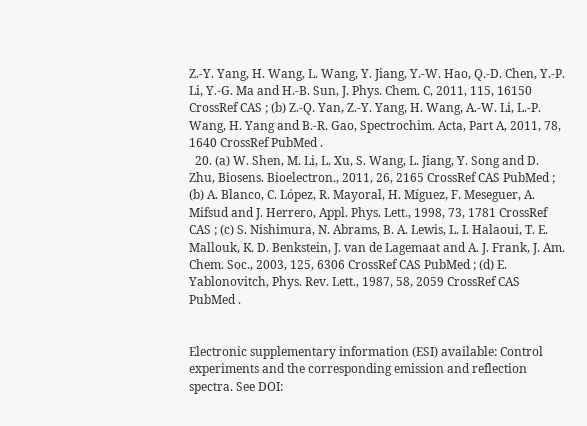Z.-Y. Yang, H. Wang, L. Wang, Y. Jiang, Y.-W. Hao, Q.-D. Chen, Y.-P. Li, Y.-G. Ma and H.-B. Sun, J. Phys. Chem. C, 2011, 115, 16150 CrossRef CAS ; (b) Z.-Q. Yan, Z.-Y. Yang, H. Wang, A.-W. Li, L.-P. Wang, H. Yang and B.-R. Gao, Spectrochim. Acta, Part A, 2011, 78, 1640 CrossRef PubMed .
  20. (a) W. Shen, M. Li, L. Xu, S. Wang, L. Jiang, Y. Song and D. Zhu, Biosens. Bioelectron., 2011, 26, 2165 CrossRef CAS PubMed ; (b) A. Blanco, C. López, R. Mayoral, H. Míguez, F. Meseguer, A. Mifsud and J. Herrero, Appl. Phys. Lett., 1998, 73, 1781 CrossRef CAS ; (c) S. Nishimura, N. Abrams, B. A. Lewis, L. I. Halaoui, T. E. Mallouk, K. D. Benkstein, J. van de Lagemaat and A. J. Frank, J. Am. Chem. Soc., 2003, 125, 6306 CrossRef CAS PubMed ; (d) E. Yablonovitch, Phys. Rev. Lett., 1987, 58, 2059 CrossRef CAS PubMed .


Electronic supplementary information (ESI) available: Control experiments and the corresponding emission and reflection spectra. See DOI: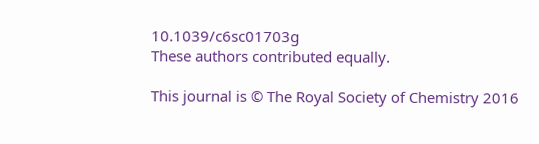10.1039/c6sc01703g
These authors contributed equally.

This journal is © The Royal Society of Chemistry 2016